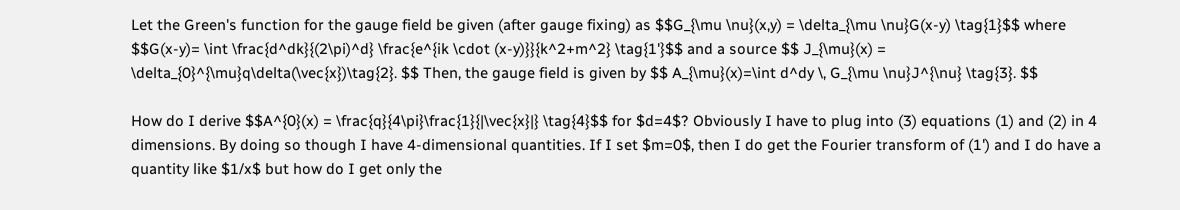Let the Green's function for the gauge field be given (after gauge fixing) as $$G_{\mu \nu}(x,y) = \delta_{\mu \nu}G(x-y) \tag{1}$$ where $$G(x-y)= \int \frac{d^dk}{(2\pi)^d} \frac{e^{ik \cdot (x-y)}}{k^2+m^2} \tag{1'}$$ and a source $$ J_{\mu}(x) = \delta_{0}^{\mu}q\delta(\vec{x})\tag{2}. $$ Then, the gauge field is given by $$ A_{\mu}(x)=\int d^dy \, G_{\mu \nu}J^{\nu} \tag{3}. $$

How do I derive $$A^{0}(x) = \frac{q}{4\pi}\frac{1}{|\vec{x}|} \tag{4}$$ for $d=4$? Obviously I have to plug into (3) equations (1) and (2) in 4 dimensions. By doing so though I have 4-dimensional quantities. If I set $m=0$, then I do get the Fourier transform of (1') and I do have a quantity like $1/x$ but how do I get only the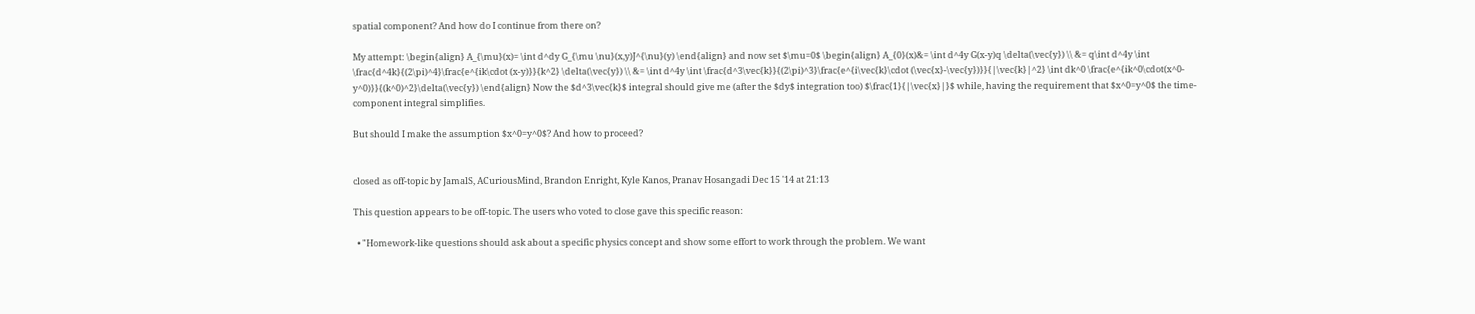spatial component? And how do I continue from there on?

My attempt: \begin{align} A_{\mu}(x)= \int d^dy G_{\mu \nu}(x,y)J^{\nu}(y) \end{align} and now set $\mu=0$ \begin{align} A_{0}(x)&= \int d^4y G(x-y)q \delta(\vec{y}) \\ &= q\int d^4y \int \frac{d^4k}{(2\pi)^4}\frac{e^{ik\cdot (x-y)}}{k^2} \delta(\vec{y}) \\ &= \int d^4y \int \frac{d^3\vec{k}}{(2\pi)^3}\frac{e^{i\vec{k}\cdot (\vec{x}-\vec{y})}}{|\vec{k}|^2} \int dk^0 \frac{e^{ik^0\cdot(x^0-y^0)}}{(k^0)^2}\delta(\vec{y}) \end{align} Now the $d^3\vec{k}$ integral should give me (after the $dy$ integration too) $\frac{1}{|\vec{x}|}$ while, having the requirement that $x^0=y^0$ the time-component integral simplifies.

But should I make the assumption $x^0=y^0$? And how to proceed?


closed as off-topic by JamalS, ACuriousMind, Brandon Enright, Kyle Kanos, Pranav Hosangadi Dec 15 '14 at 21:13

This question appears to be off-topic. The users who voted to close gave this specific reason:

  • "Homework-like questions should ask about a specific physics concept and show some effort to work through the problem. We want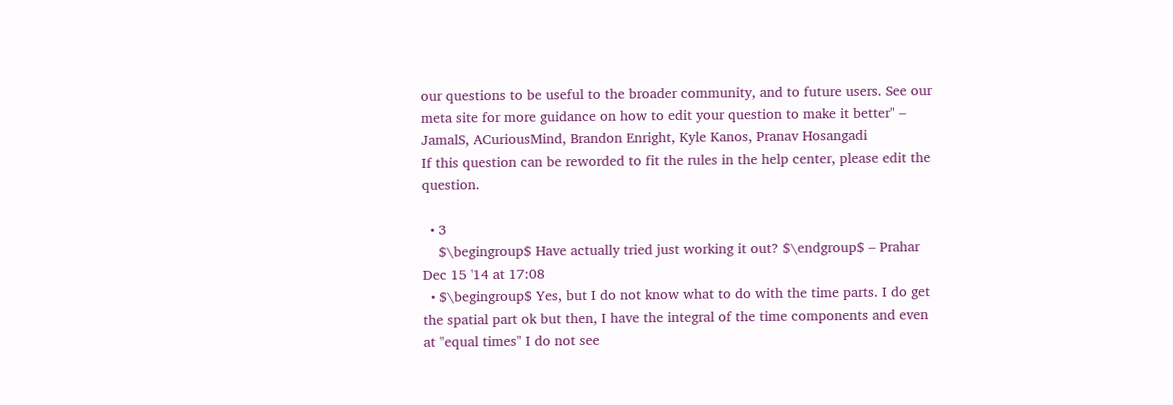our questions to be useful to the broader community, and to future users. See our meta site for more guidance on how to edit your question to make it better" – JamalS, ACuriousMind, Brandon Enright, Kyle Kanos, Pranav Hosangadi
If this question can be reworded to fit the rules in the help center, please edit the question.

  • 3
    $\begingroup$ Have actually tried just working it out? $\endgroup$ – Prahar Dec 15 '14 at 17:08
  • $\begingroup$ Yes, but I do not know what to do with the time parts. I do get the spatial part ok but then, I have the integral of the time components and even at "equal times" I do not see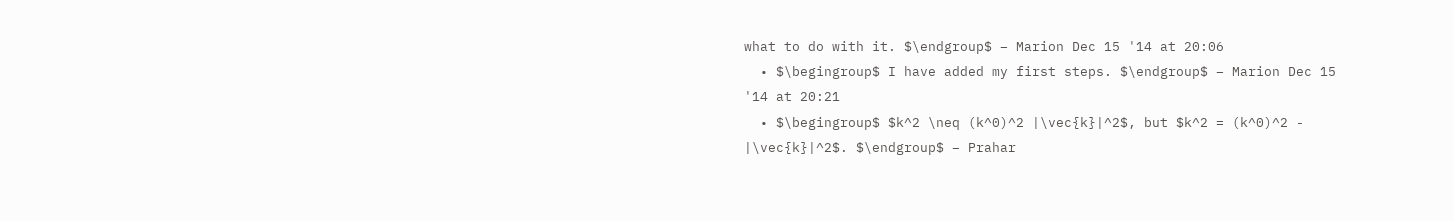what to do with it. $\endgroup$ – Marion Dec 15 '14 at 20:06
  • $\begingroup$ I have added my first steps. $\endgroup$ – Marion Dec 15 '14 at 20:21
  • $\begingroup$ $k^2 \neq (k^0)^2 |\vec{k}|^2$, but $k^2 = (k^0)^2 - |\vec{k}|^2$. $\endgroup$ – Prahar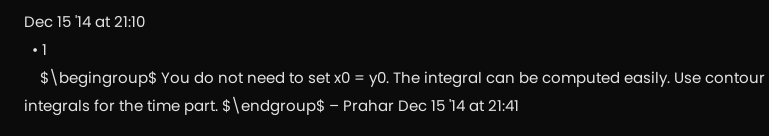Dec 15 '14 at 21:10
  • 1
    $\begingroup$ You do not need to set x0 = y0. The integral can be computed easily. Use contour integrals for the time part. $\endgroup$ – Prahar Dec 15 '14 at 21:41